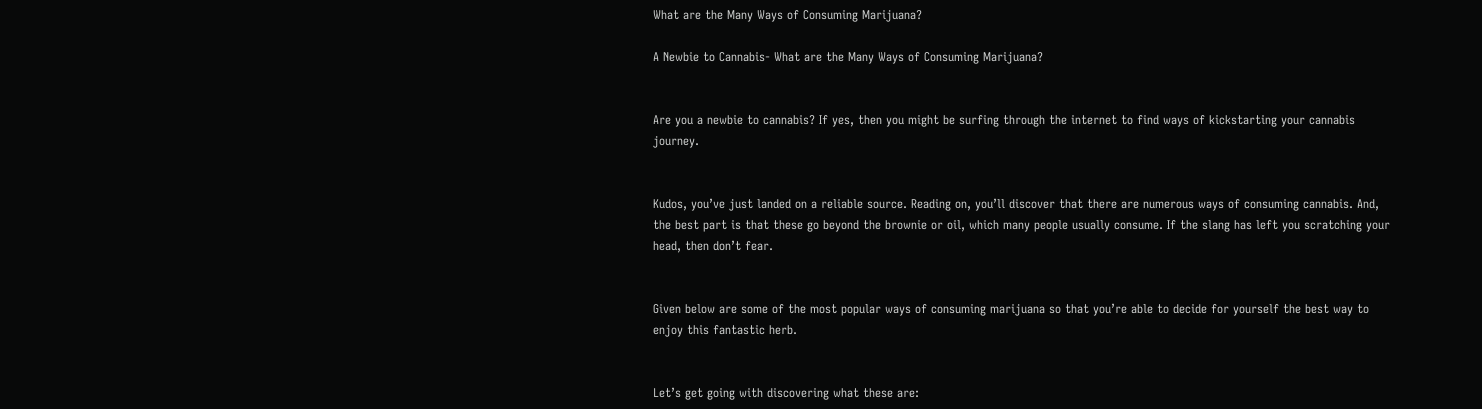What are the Many Ways of Consuming Marijuana?

A Newbie to Cannabis- What are the Many Ways of Consuming Marijuana?


Are you a newbie to cannabis? If yes, then you might be surfing through the internet to find ways of kickstarting your cannabis journey.


Kudos, you’ve just landed on a reliable source. Reading on, you’ll discover that there are numerous ways of consuming cannabis. And, the best part is that these go beyond the brownie or oil, which many people usually consume. If the slang has left you scratching your head, then don’t fear.


Given below are some of the most popular ways of consuming marijuana so that you’re able to decide for yourself the best way to enjoy this fantastic herb.


Let’s get going with discovering what these are: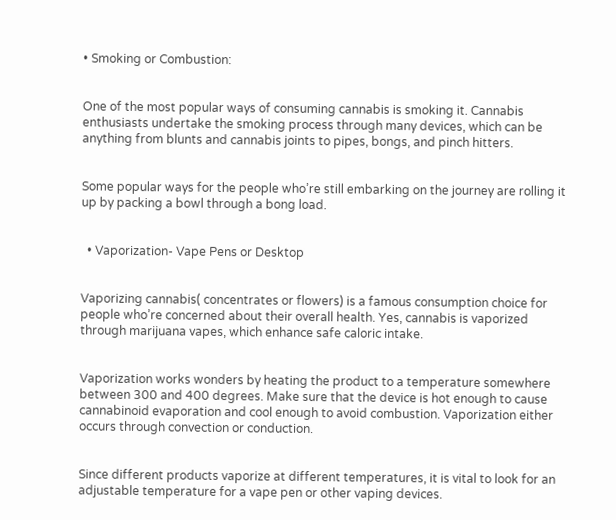• Smoking or Combustion:


One of the most popular ways of consuming cannabis is smoking it. Cannabis enthusiasts undertake the smoking process through many devices, which can be anything from blunts and cannabis joints to pipes, bongs, and pinch hitters.


Some popular ways for the people who’re still embarking on the journey are rolling it up by packing a bowl through a bong load.


  • Vaporization- Vape Pens or Desktop


Vaporizing cannabis( concentrates or flowers) is a famous consumption choice for people who’re concerned about their overall health. Yes, cannabis is vaporized through marijuana vapes, which enhance safe caloric intake.


Vaporization works wonders by heating the product to a temperature somewhere between 300 and 400 degrees. Make sure that the device is hot enough to cause cannabinoid evaporation and cool enough to avoid combustion. Vaporization either occurs through convection or conduction.


Since different products vaporize at different temperatures, it is vital to look for an adjustable temperature for a vape pen or other vaping devices.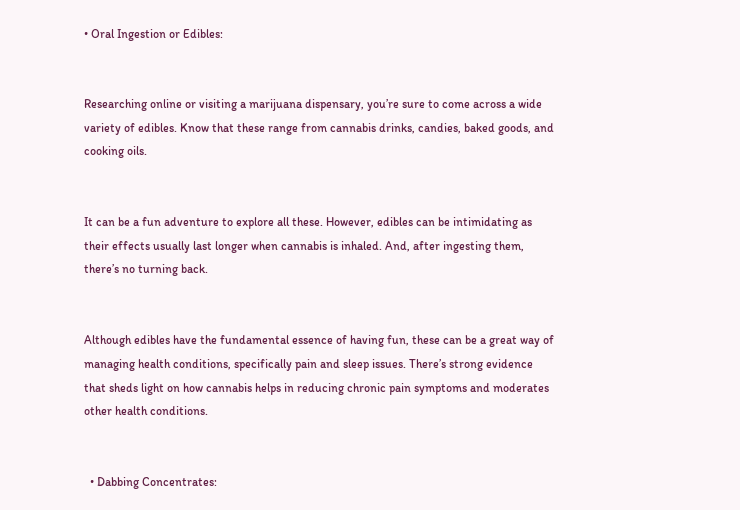• Oral Ingestion or Edibles:


Researching online or visiting a marijuana dispensary, you’re sure to come across a wide variety of edibles. Know that these range from cannabis drinks, candies, baked goods, and cooking oils.


It can be a fun adventure to explore all these. However, edibles can be intimidating as their effects usually last longer when cannabis is inhaled. And, after ingesting them, there’s no turning back.


Although edibles have the fundamental essence of having fun, these can be a great way of managing health conditions, specifically pain and sleep issues. There’s strong evidence that sheds light on how cannabis helps in reducing chronic pain symptoms and moderates other health conditions.


  • Dabbing Concentrates: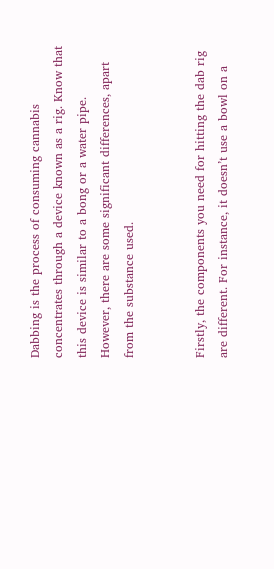Dabbing is the process of consuming cannabis concentrates through a device known as a rig. Know that this device is similar to a bong or a water pipe. However, there are some significant differences, apart from the substance used.


Firstly, the components you need for hitting the dab rig are different. For instance, it doesn’t use a bowl on a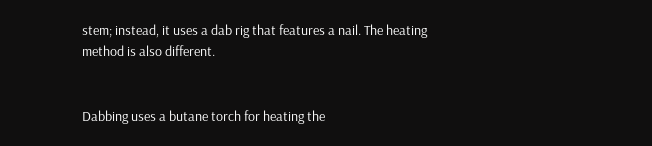stem; instead, it uses a dab rig that features a nail. The heating method is also different.


Dabbing uses a butane torch for heating the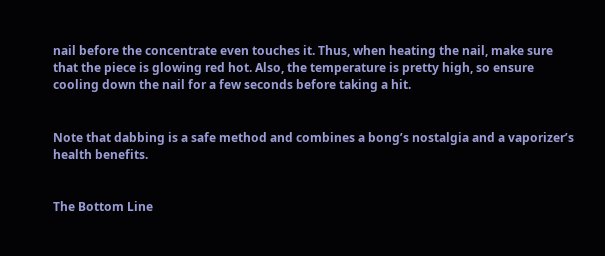nail before the concentrate even touches it. Thus, when heating the nail, make sure that the piece is glowing red hot. Also, the temperature is pretty high, so ensure cooling down the nail for a few seconds before taking a hit.


Note that dabbing is a safe method and combines a bong’s nostalgia and a vaporizer’s health benefits.


The Bottom Line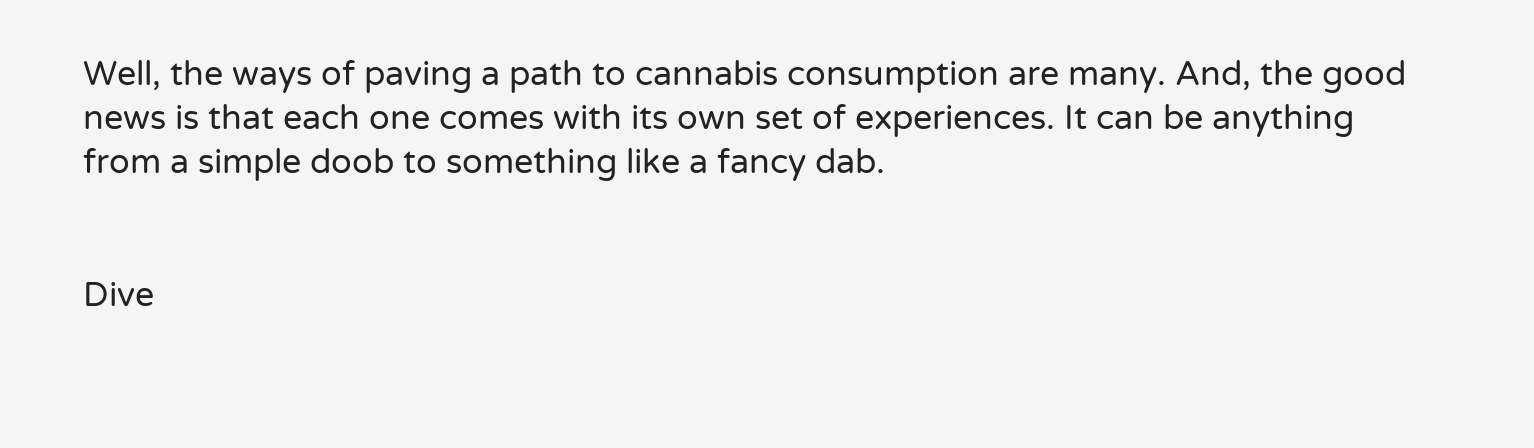Well, the ways of paving a path to cannabis consumption are many. And, the good news is that each one comes with its own set of experiences. It can be anything from a simple doob to something like a fancy dab.


Dive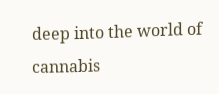deep into the world of cannabis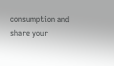consumption and share your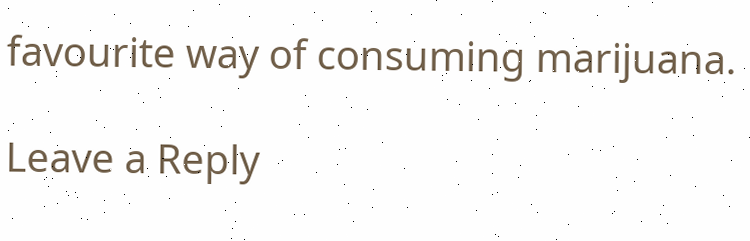favourite way of consuming marijuana.

Leave a Reply